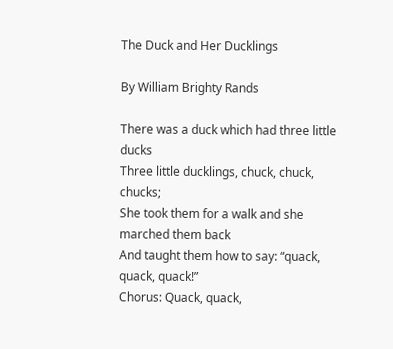The Duck and Her Ducklings

By William Brighty Rands

There was a duck which had three little ducks
Three little ducklings, chuck, chuck, chucks;
She took them for a walk and she marched them back
And taught them how to say: “quack, quack, quack!”
Chorus: Quack, quack,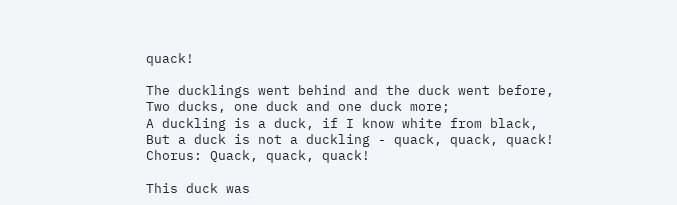quack!

The ducklings went behind and the duck went before,
Two ducks, one duck and one duck more;
A duckling is a duck, if I know white from black,
But a duck is not a duckling - quack, quack, quack!
Chorus: Quack, quack, quack!

This duck was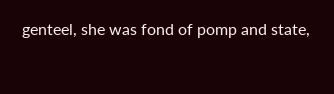genteel, she was fond of pomp and state,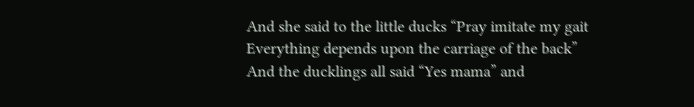And she said to the little ducks “Pray imitate my gait
Everything depends upon the carriage of the back”
And the ducklings all said “Yes mama” and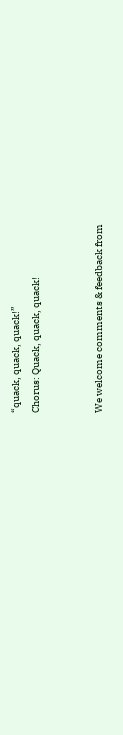“quack, quack, quack!”
Chorus: Quack, quack, quack!


We welcome comments & feedback from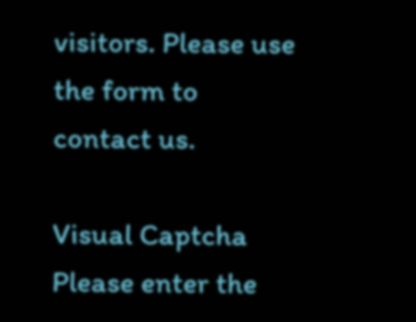visitors. Please use the form to contact us.

Visual Captcha
Please enter the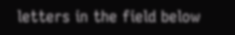letters in the field below